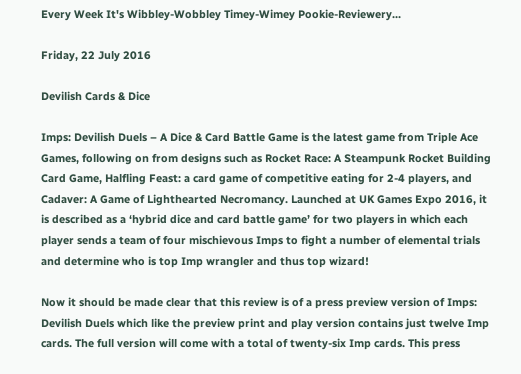Every Week It's Wibbley-Wobbley Timey-Wimey Pookie-Reviewery...

Friday, 22 July 2016

Devilish Cards & Dice

Imps: Devilish Duels – A Dice & Card Battle Game is the latest game from Triple Ace Games, following on from designs such as Rocket Race: A Steampunk Rocket Building Card Game, Halfling Feast: a card game of competitive eating for 2-4 players, and Cadaver: A Game of Lighthearted Necromancy. Launched at UK Games Expo 2016, it is described as a ‘hybrid dice and card battle game’ for two players in which each player sends a team of four mischievous Imps to fight a number of elemental trials and determine who is top Imp wrangler and thus top wizard!

Now it should be made clear that this review is of a press preview version of Imps: Devilish Duels which like the preview print and play version contains just twelve Imp cards. The full version will come with a total of twenty-six Imp cards. This press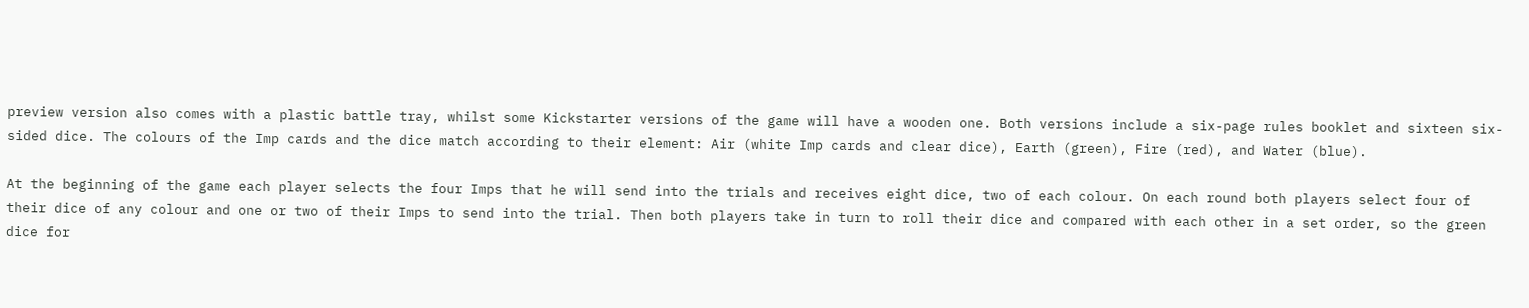preview version also comes with a plastic battle tray, whilst some Kickstarter versions of the game will have a wooden one. Both versions include a six-page rules booklet and sixteen six-sided dice. The colours of the Imp cards and the dice match according to their element: Air (white Imp cards and clear dice), Earth (green), Fire (red), and Water (blue).

At the beginning of the game each player selects the four Imps that he will send into the trials and receives eight dice, two of each colour. On each round both players select four of their dice of any colour and one or two of their Imps to send into the trial. Then both players take in turn to roll their dice and compared with each other in a set order, so the green dice for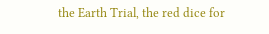the Earth Trial, the red dice for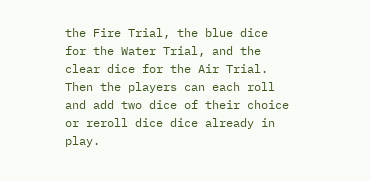the Fire Trial, the blue dice for the Water Trial, and the clear dice for the Air Trial. Then the players can each roll and add two dice of their choice or reroll dice dice already in play.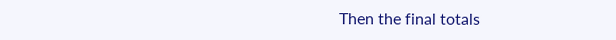Then the final totals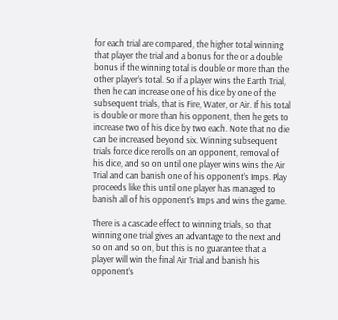for each trial are compared, the higher total winning that player the trial and a bonus for the or a double bonus if the winning total is double or more than the other player’s total. So if a player wins the Earth Trial, then he can increase one of his dice by one of the subsequent trials, that is Fire, Water, or Air. If his total is double or more than his opponent, then he gets to increase two of his dice by two each. Note that no die can be increased beyond six. Winning subsequent trials force dice rerolls on an opponent, removal of his dice, and so on until one player wins wins the Air Trial and can banish one of his opponent’s Imps. Play proceeds like this until one player has managed to banish all of his opponent’s Imps and wins the game.

There is a cascade effect to winning trials, so that winning one trial gives an advantage to the next and so on and so on, but this is no guarantee that a player will win the final Air Trial and banish his opponent’s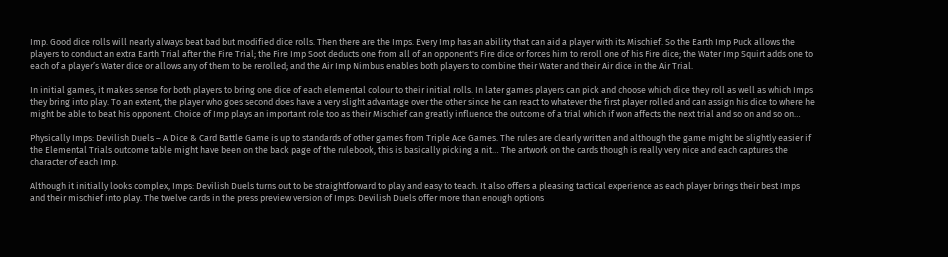Imp. Good dice rolls will nearly always beat bad but modified dice rolls. Then there are the Imps. Every Imp has an ability that can aid a player with its Mischief. So the Earth Imp Puck allows the players to conduct an extra Earth Trial after the Fire Trial; the Fire Imp Soot deducts one from all of an opponent's Fire dice or forces him to reroll one of his Fire dice; the Water Imp Squirt adds one to each of a player’s Water dice or allows any of them to be rerolled; and the Air Imp Nimbus enables both players to combine their Water and their Air dice in the Air Trial.

In initial games, it makes sense for both players to bring one dice of each elemental colour to their initial rolls. In later games players can pick and choose which dice they roll as well as which Imps they bring into play. To an extent, the player who goes second does have a very slight advantage over the other since he can react to whatever the first player rolled and can assign his dice to where he might be able to beat his opponent. Choice of Imp plays an important role too as their Mischief can greatly influence the outcome of a trial which if won affects the next trial and so on and so on…

Physically Imps: Devilish Duels – A Dice & Card Battle Game is up to standards of other games from Triple Ace Games. The rules are clearly written and although the game might be slightly easier if the Elemental Trials outcome table might have been on the back page of the rulebook, this is basically picking a nit… The artwork on the cards though is really very nice and each captures the character of each Imp.

Although it initially looks complex, Imps: Devilish Duels turns out to be straightforward to play and easy to teach. It also offers a pleasing tactical experience as each player brings their best Imps and their mischief into play. The twelve cards in the press preview version of Imps: Devilish Duels offer more than enough options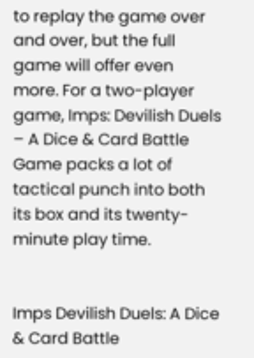to replay the game over and over, but the full game will offer even more. For a two-player game, Imps: Devilish Duels – A Dice & Card Battle Game packs a lot of tactical punch into both its box and its twenty-minute play time.


Imps Devilish Duels: A Dice & Card Battle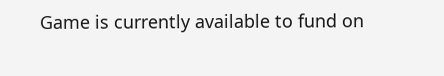Game is currently available to fund on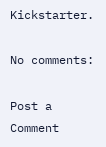Kickstarter.

No comments:

Post a Comment